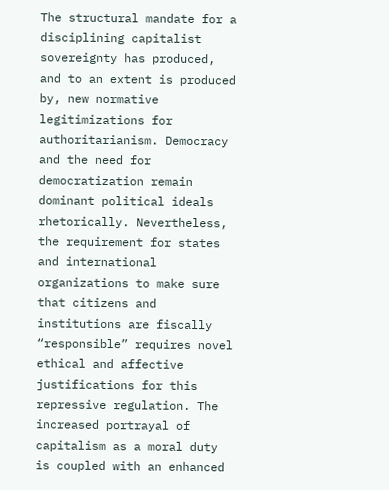The structural mandate for a disciplining capitalist sovereignty has produced, and to an extent is produced by, new normative legitimizations for authoritarianism. Democracy and the need for democratization remain dominant political ideals rhetorically. Nevertheless, the requirement for states and international organizations to make sure that citizens and institutions are fiscally “responsible” requires novel ethical and affective justifications for this repressive regulation. The increased portrayal of capitalism as a moral duty is coupled with an enhanced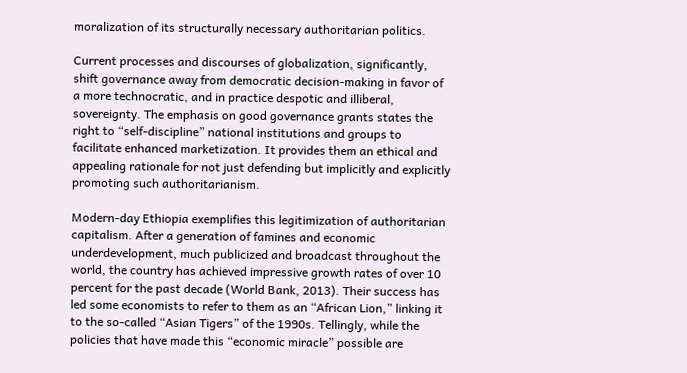moralization of its structurally necessary authoritarian politics.

Current processes and discourses of globalization, significantly, shift governance away from democratic decision-making in favor of a more technocratic, and in practice despotic and illiberal, sovereignty. The emphasis on good governance grants states the right to “self-discipline” national institutions and groups to facilitate enhanced marketization. It provides them an ethical and appealing rationale for not just defending but implicitly and explicitly promoting such authoritarianism.

Modern-day Ethiopia exemplifies this legitimization of authoritarian capitalism. After a generation of famines and economic underdevelopment, much publicized and broadcast throughout the world, the country has achieved impressive growth rates of over 10 percent for the past decade (World Bank, 2013). Their success has led some economists to refer to them as an “African Lion,” linking it to the so-called “Asian Tigers” of the 1990s. Tellingly, while the policies that have made this “economic miracle” possible are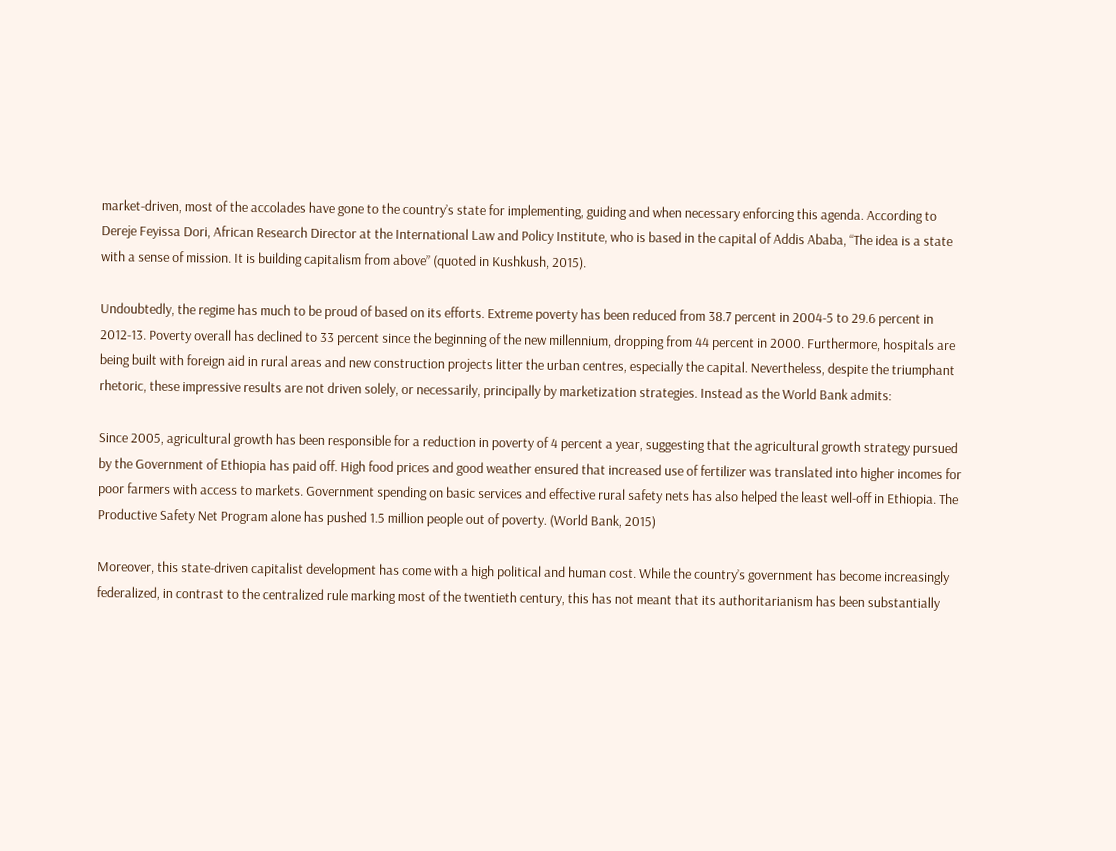market-driven, most of the accolades have gone to the country’s state for implementing, guiding and when necessary enforcing this agenda. According to Dereje Feyissa Dori, African Research Director at the International Law and Policy Institute, who is based in the capital of Addis Ababa, “The idea is a state with a sense of mission. It is building capitalism from above” (quoted in Kushkush, 2015).

Undoubtedly, the regime has much to be proud of based on its efforts. Extreme poverty has been reduced from 38.7 percent in 2004-5 to 29.6 percent in 2012-13. Poverty overall has declined to 33 percent since the beginning of the new millennium, dropping from 44 percent in 2000. Furthermore, hospitals are being built with foreign aid in rural areas and new construction projects litter the urban centres, especially the capital. Nevertheless, despite the triumphant rhetoric, these impressive results are not driven solely, or necessarily, principally by marketization strategies. Instead as the World Bank admits:

Since 2005, agricultural growth has been responsible for a reduction in poverty of 4 percent a year, suggesting that the agricultural growth strategy pursued by the Government of Ethiopia has paid off. High food prices and good weather ensured that increased use of fertilizer was translated into higher incomes for poor farmers with access to markets. Government spending on basic services and effective rural safety nets has also helped the least well-off in Ethiopia. The Productive Safety Net Program alone has pushed 1.5 million people out of poverty. (World Bank, 2015)

Moreover, this state-driven capitalist development has come with a high political and human cost. While the country’s government has become increasingly federalized, in contrast to the centralized rule marking most of the twentieth century, this has not meant that its authoritarianism has been substantially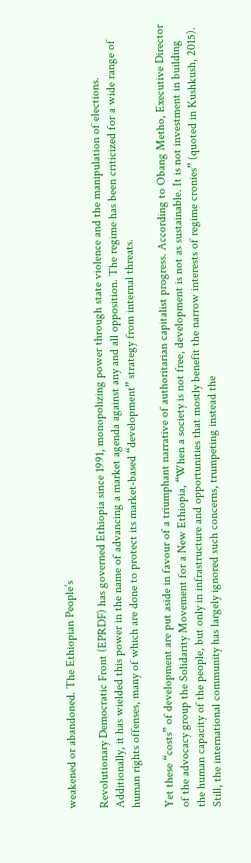weakened or abandoned. The Ethiopian People’s

Revolutionary Democratic Front (EPRDF) has governed Ethiopia since 1991, monopolizing power through state violence and the manipulation of elections. Additionally, it has wielded this power in the name of advancing a market agenda against any and all opposition. The regime has been criticized for a wide range of human rights offenses, many of which are done to protect its market-based “development” strategy from internal threats.

Yet these “costs” of development are put aside in favour of a triumphant narrative of authoritarian capitalist progress. According to Obang Metho, Executive Director of the advocacy group the Solidarity Movement for a New Ethiopia, “When a society is not free, development is not as sustainable. It is not investment in building the human capacity of the people, but only in infrastructure and opportunities that mostly benefit the narrow interests of regime cronies” (quoted in Kushkush, 2015). Still, the international community has largely ignored such concerns, trumpeting instead the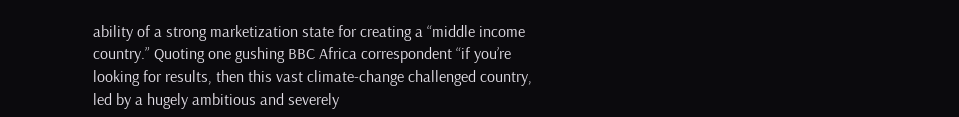ability of a strong marketization state for creating a “middle income country.” Quoting one gushing BBC Africa correspondent “if you’re looking for results, then this vast climate-change challenged country, led by a hugely ambitious and severely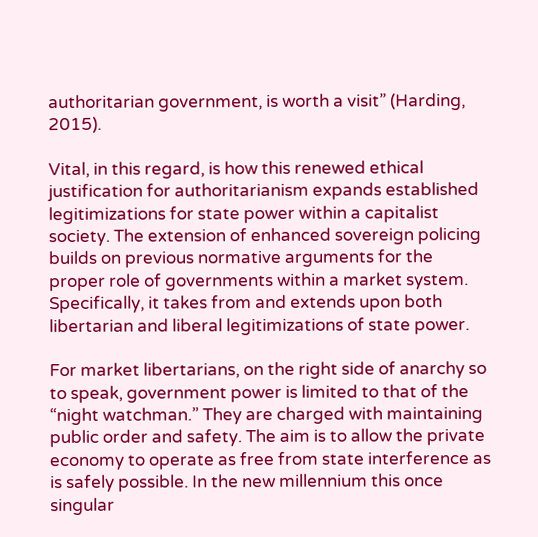authoritarian government, is worth a visit” (Harding, 2015).

Vital, in this regard, is how this renewed ethical justification for authoritarianism expands established legitimizations for state power within a capitalist society. The extension of enhanced sovereign policing builds on previous normative arguments for the proper role of governments within a market system. Specifically, it takes from and extends upon both libertarian and liberal legitimizations of state power.

For market libertarians, on the right side of anarchy so to speak, government power is limited to that of the “night watchman.” They are charged with maintaining public order and safety. The aim is to allow the private economy to operate as free from state interference as is safely possible. In the new millennium this once singular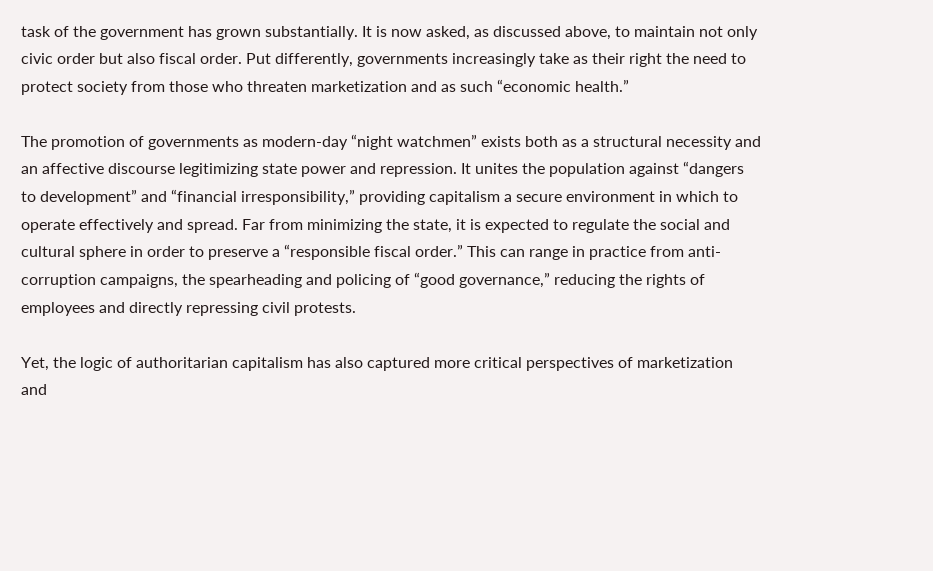task of the government has grown substantially. It is now asked, as discussed above, to maintain not only civic order but also fiscal order. Put differently, governments increasingly take as their right the need to protect society from those who threaten marketization and as such “economic health.”

The promotion of governments as modern-day “night watchmen” exists both as a structural necessity and an affective discourse legitimizing state power and repression. It unites the population against “dangers to development” and “financial irresponsibility,” providing capitalism a secure environment in which to operate effectively and spread. Far from minimizing the state, it is expected to regulate the social and cultural sphere in order to preserve a “responsible fiscal order.” This can range in practice from anti-corruption campaigns, the spearheading and policing of “good governance,” reducing the rights of employees and directly repressing civil protests.

Yet, the logic of authoritarian capitalism has also captured more critical perspectives of marketization and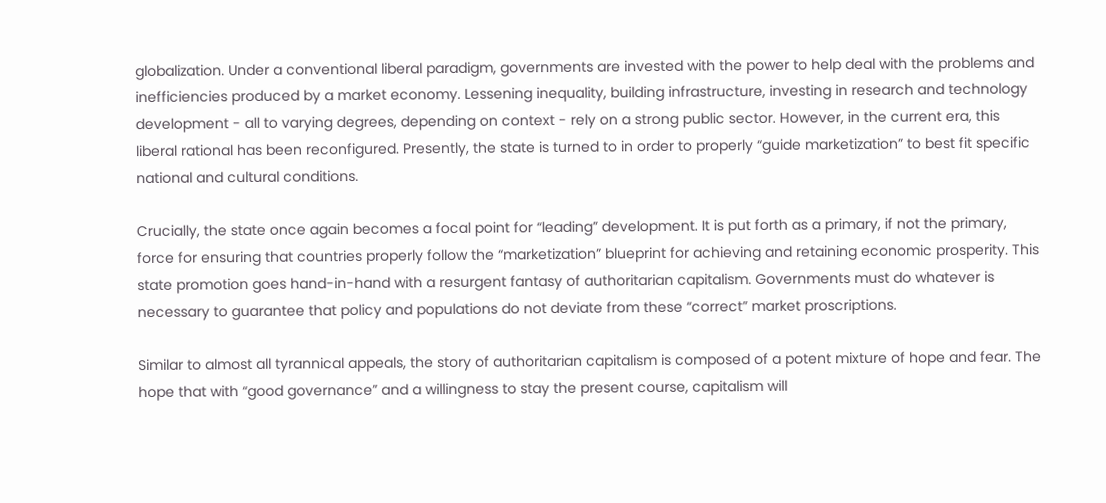globalization. Under a conventional liberal paradigm, governments are invested with the power to help deal with the problems and inefficiencies produced by a market economy. Lessening inequality, building infrastructure, investing in research and technology development - all to varying degrees, depending on context - rely on a strong public sector. However, in the current era, this liberal rational has been reconfigured. Presently, the state is turned to in order to properly “guide marketization” to best fit specific national and cultural conditions.

Crucially, the state once again becomes a focal point for “leading” development. It is put forth as a primary, if not the primary, force for ensuring that countries properly follow the “marketization” blueprint for achieving and retaining economic prosperity. This state promotion goes hand-in-hand with a resurgent fantasy of authoritarian capitalism. Governments must do whatever is necessary to guarantee that policy and populations do not deviate from these “correct” market proscriptions.

Similar to almost all tyrannical appeals, the story of authoritarian capitalism is composed of a potent mixture of hope and fear. The hope that with “good governance” and a willingness to stay the present course, capitalism will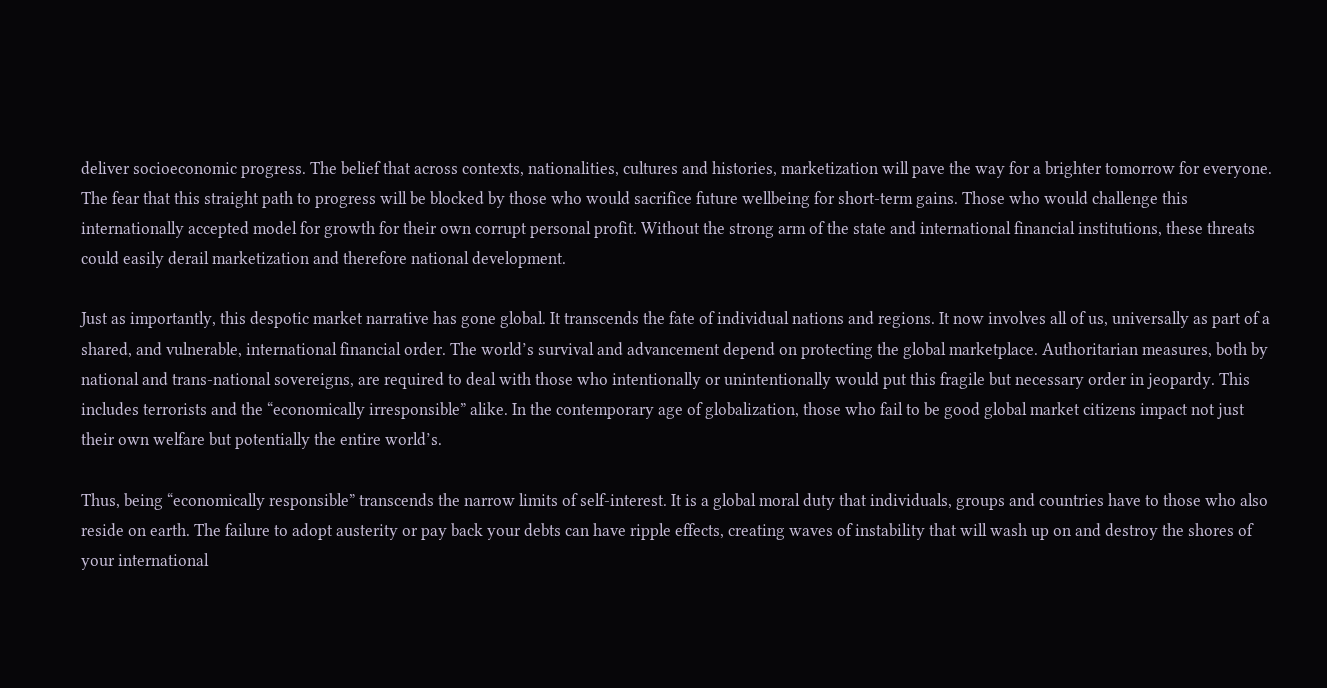deliver socioeconomic progress. The belief that across contexts, nationalities, cultures and histories, marketization will pave the way for a brighter tomorrow for everyone. The fear that this straight path to progress will be blocked by those who would sacrifice future wellbeing for short-term gains. Those who would challenge this internationally accepted model for growth for their own corrupt personal profit. Without the strong arm of the state and international financial institutions, these threats could easily derail marketization and therefore national development.

Just as importantly, this despotic market narrative has gone global. It transcends the fate of individual nations and regions. It now involves all of us, universally as part of a shared, and vulnerable, international financial order. The world’s survival and advancement depend on protecting the global marketplace. Authoritarian measures, both by national and trans-national sovereigns, are required to deal with those who intentionally or unintentionally would put this fragile but necessary order in jeopardy. This includes terrorists and the “economically irresponsible” alike. In the contemporary age of globalization, those who fail to be good global market citizens impact not just their own welfare but potentially the entire world’s.

Thus, being “economically responsible” transcends the narrow limits of self-interest. It is a global moral duty that individuals, groups and countries have to those who also reside on earth. The failure to adopt austerity or pay back your debts can have ripple effects, creating waves of instability that will wash up on and destroy the shores of your international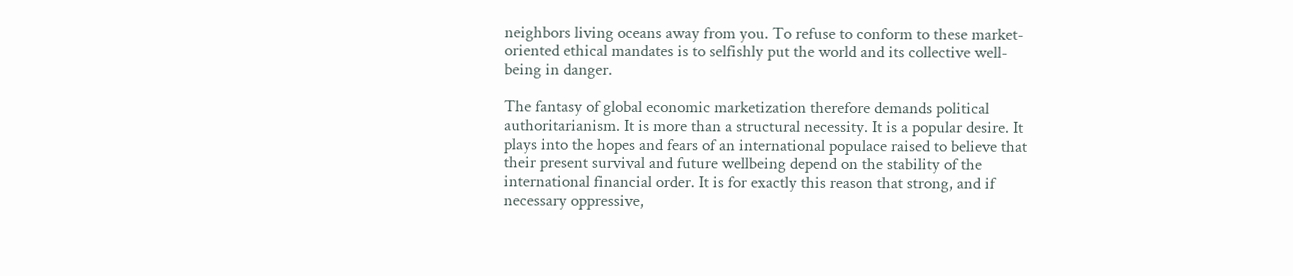neighbors living oceans away from you. To refuse to conform to these market-oriented ethical mandates is to selfishly put the world and its collective well-being in danger.

The fantasy of global economic marketization therefore demands political authoritarianism. It is more than a structural necessity. It is a popular desire. It plays into the hopes and fears of an international populace raised to believe that their present survival and future wellbeing depend on the stability of the international financial order. It is for exactly this reason that strong, and if necessary oppressive,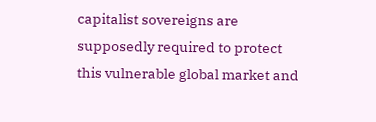capitalist sovereigns are supposedly required to protect this vulnerable global market and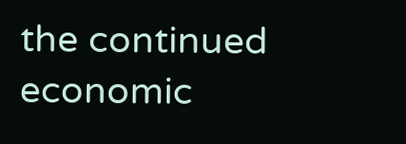the continued economic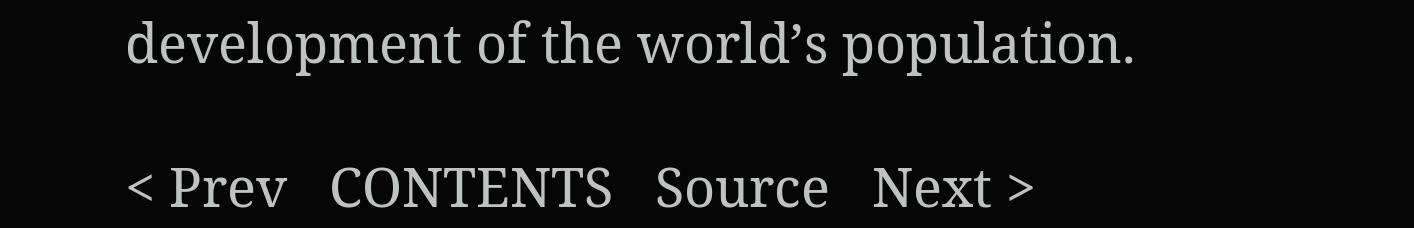development of the world’s population.

< Prev   CONTENTS   Source   Next >